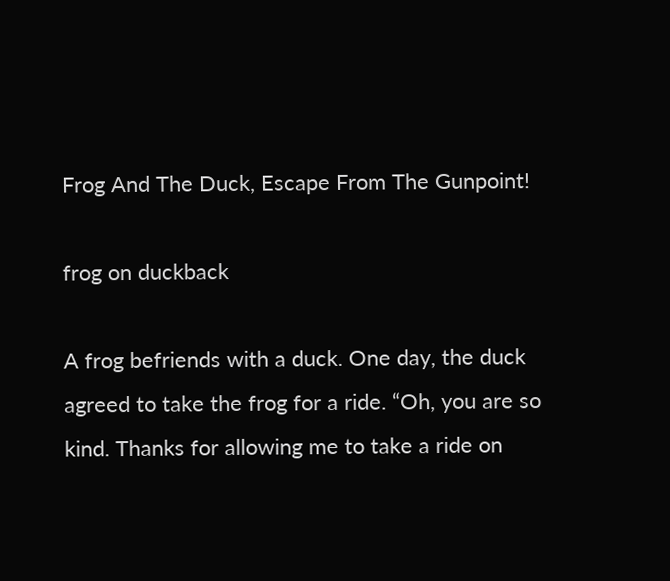Frog And The Duck, Escape From The Gunpoint!

frog on duckback

A frog befriends with a duck. One day, the duck agreed to take the frog for a ride. “Oh, you are so kind. Thanks for allowing me to take a ride on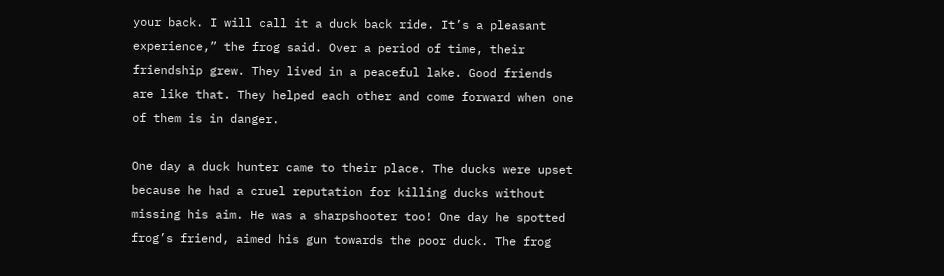your back. I will call it a duck back ride. It’s a pleasant experience,” the frog said. Over a period of time, their friendship grew. They lived in a peaceful lake. Good friends are like that. They helped each other and come forward when one of them is in danger.

One day a duck hunter came to their place. The ducks were upset because he had a cruel reputation for killing ducks without missing his aim. He was a sharpshooter too! One day he spotted frog’s friend, aimed his gun towards the poor duck. The frog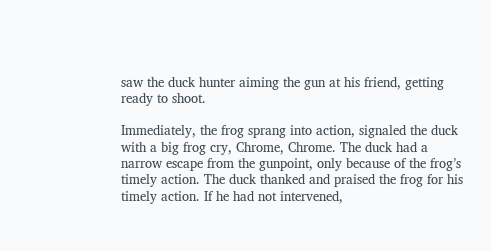saw the duck hunter aiming the gun at his friend, getting ready to shoot.

Immediately, the frog sprang into action, signaled the duck with a big frog cry, Chrome, Chrome. The duck had a narrow escape from the gunpoint, only because of the frog’s timely action. The duck thanked and praised the frog for his timely action. If he had not intervened,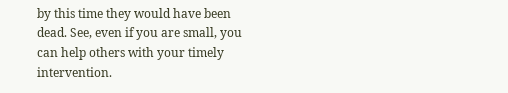by this time they would have been dead. See, even if you are small, you can help others with your timely intervention.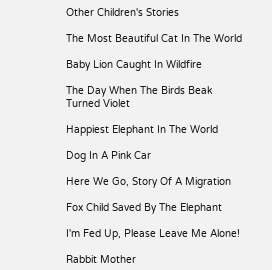Other Children's Stories

The Most Beautiful Cat In The World

Baby Lion Caught In Wildfire

The Day When The Birds Beak Turned Violet

Happiest Elephant In The World

Dog In A Pink Car

Here We Go, Story Of A Migration

Fox Child Saved By The Elephant

I'm Fed Up, Please Leave Me Alone!

Rabbit Mother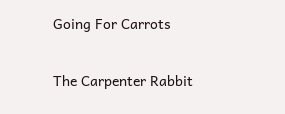Going For Carrots

The Carpenter Rabbit